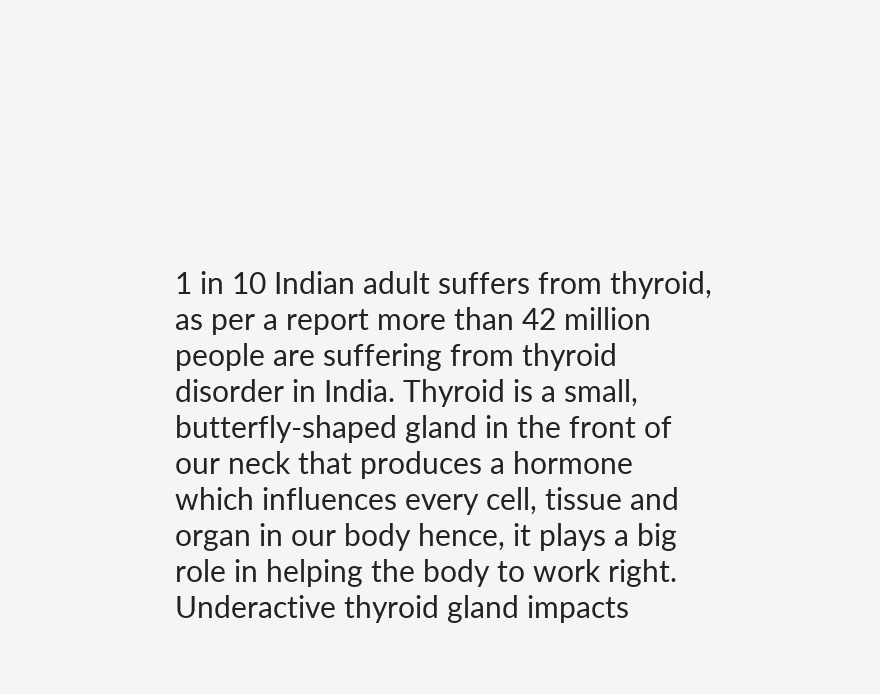1 in 10 Indian adult suffers from thyroid, as per a report more than 42 million people are suffering from thyroid disorder in India. Thyroid is a small, butterfly-shaped gland in the front of our neck that produces a hormone which influences every cell, tissue and organ in our body hence, it plays a big role in helping the body to work right.
Underactive thyroid gland impacts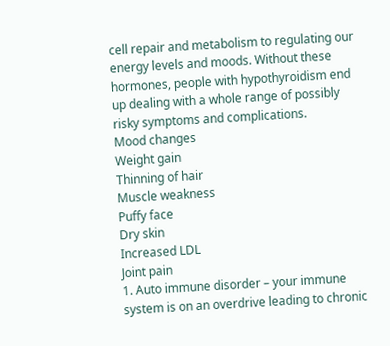cell repair and metabolism to regulating our energy levels and moods. Without these hormones, people with hypothyroidism end up dealing with a whole range of possibly risky symptoms and complications.
Mood changes
Weight gain
Thinning of hair
Muscle weakness
Puffy face
Dry skin
Increased LDL
Joint pain
1. Auto immune disorder – your immune system is on an overdrive leading to chronic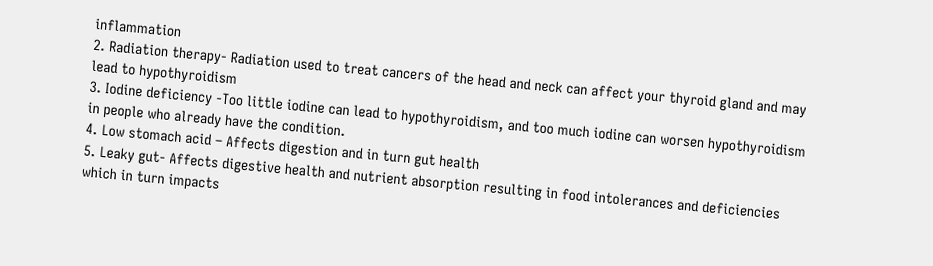inflammation
2. Radiation therapy- Radiation used to treat cancers of the head and neck can affect your thyroid gland and may lead to hypothyroidism
3. Iodine deficiency -Too little iodine can lead to hypothyroidism, and too much iodine can worsen hypothyroidism in people who already have the condition.
4. Low stomach acid – Affects digestion and in turn gut health
5. Leaky gut- Affects digestive health and nutrient absorption resulting in food intolerances and deficiencies which in turn impacts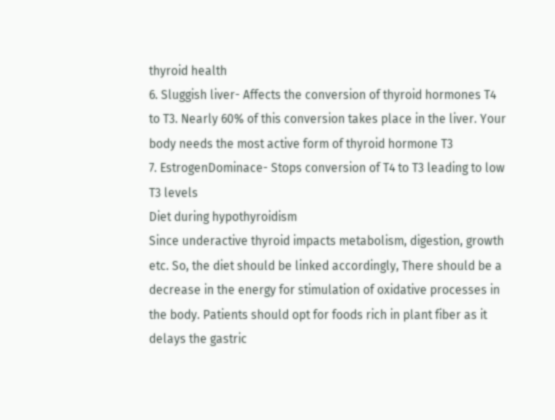thyroid health
6. Sluggish liver- Affects the conversion of thyroid hormones T4 to T3. Nearly 60% of this conversion takes place in the liver. Your body needs the most active form of thyroid hormone T3
7. EstrogenDominace- Stops conversion of T4 to T3 leading to low T3 levels
Diet during hypothyroidism
Since underactive thyroid impacts metabolism, digestion, growth etc. So, the diet should be linked accordingly, There should be a decrease in the energy for stimulation of oxidative processes in the body. Patients should opt for foods rich in plant fiber as it delays the gastric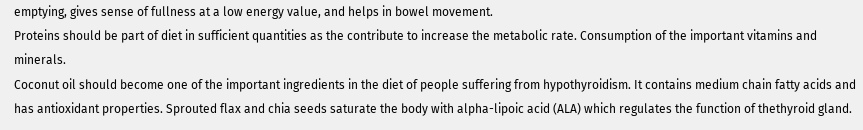emptying, gives sense of fullness at a low energy value, and helps in bowel movement.
Proteins should be part of diet in sufficient quantities as the contribute to increase the metabolic rate. Consumption of the important vitamins and minerals.
Coconut oil should become one of the important ingredients in the diet of people suffering from hypothyroidism. It contains medium chain fatty acids and has antioxidant properties. Sprouted flax and chia seeds saturate the body with alpha-lipoic acid (ALA) which regulates the function of thethyroid gland.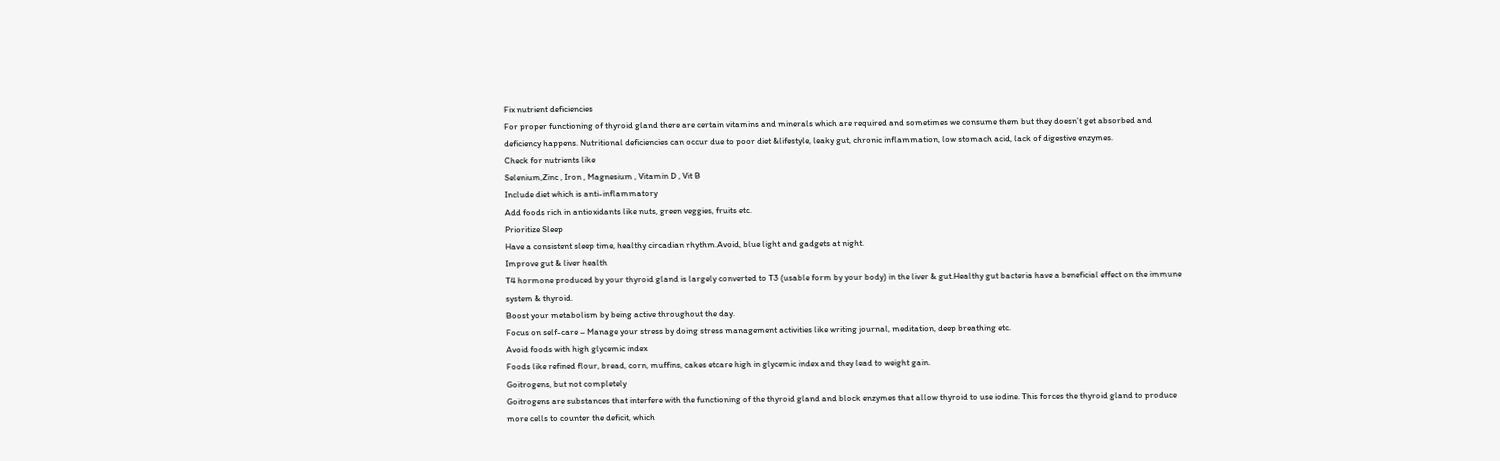Fix nutrient deficiencies
For proper functioning of thyroid gland there are certain vitamins and minerals which are required and sometimes we consume them but they doesn’t get absorbed and deficiency happens. Nutritional deficiencies can occur due to poor diet &lifestyle, leaky gut, chronic inflammation, low stomach acid, lack of digestive enzymes.
Check for nutrients like
Selenium,Zinc , Iron , Magnesium , Vitamin D , Vit B
Include diet which is anti-inflammatory
Add foods rich in antioxidants like nuts, green veggies, fruits etc.
Prioritize Sleep
Have a consistent sleep time, healthy circadian rhythm.Avoid, blue light and gadgets at night.
Improve gut & liver health
T4 hormone produced by your thyroid gland is largely converted to T3 (usable form by your body) in the liver & gut.Healthy gut bacteria have a beneficial effect on the immune system & thyroid.
Boost your metabolism by being active throughout the day.
Focus on self-care – Manage your stress by doing stress management activities like writing journal, meditation, deep breathing etc.
Avoid foods with high glycemic index
Foods like refined flour, bread, corn, muffins, cakes etcare high in glycemic index and they lead to weight gain.
Goitrogens, but not completely
Goitrogens are substances that interfere with the functioning of the thyroid gland and block enzymes that allow thyroid to use iodine. This forces the thyroid gland to produce more cells to counter the deficit, which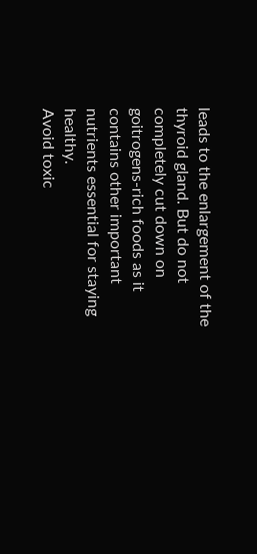leads to the enlargement of the thyroid gland. But do not completely cut down on goitrogens-rich foods as it contains other important nutrients essential for staying healthy.
Avoid toxic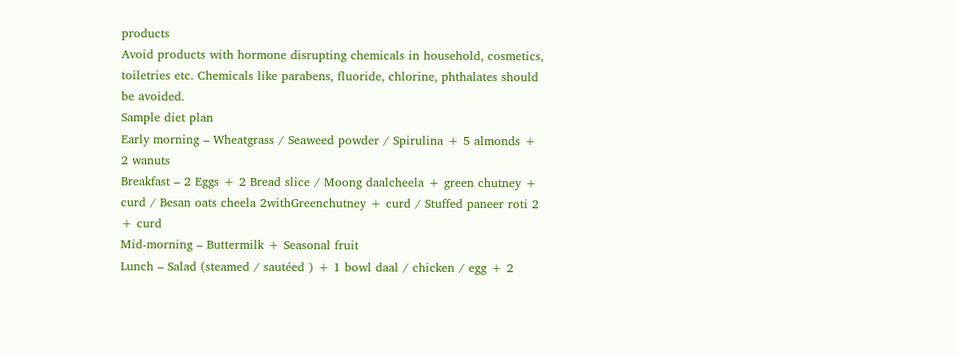products
Avoid products with hormone disrupting chemicals in household, cosmetics, toiletries etc. Chemicals like parabens, fluoride, chlorine, phthalates should be avoided.
Sample diet plan
Early morning – Wheatgrass / Seaweed powder / Spirulina + 5 almonds + 2 wanuts
Breakfast – 2 Eggs + 2 Bread slice / Moong daalcheela + green chutney + curd / Besan oats cheela 2withGreenchutney + curd / Stuffed paneer roti 2 + curd
Mid-morning – Buttermilk + Seasonal fruit
Lunch – Salad (steamed / sautéed ) + 1 bowl daal / chicken / egg + 2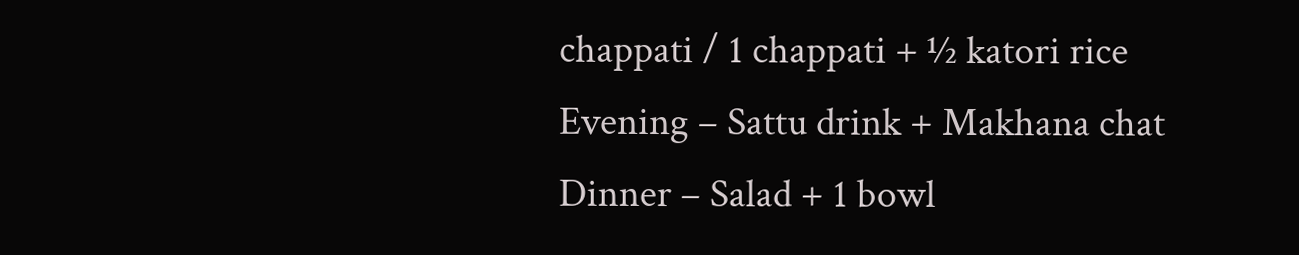chappati / 1 chappati + ½ katori rice
Evening – Sattu drink + Makhana chat
Dinner – Salad + 1 bowl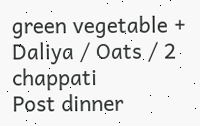green vegetable + Daliya / Oats / 2 chappati
Post dinner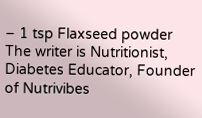– 1 tsp Flaxseed powder
The writer is Nutritionist, Diabetes Educator, Founder of Nutrivibes